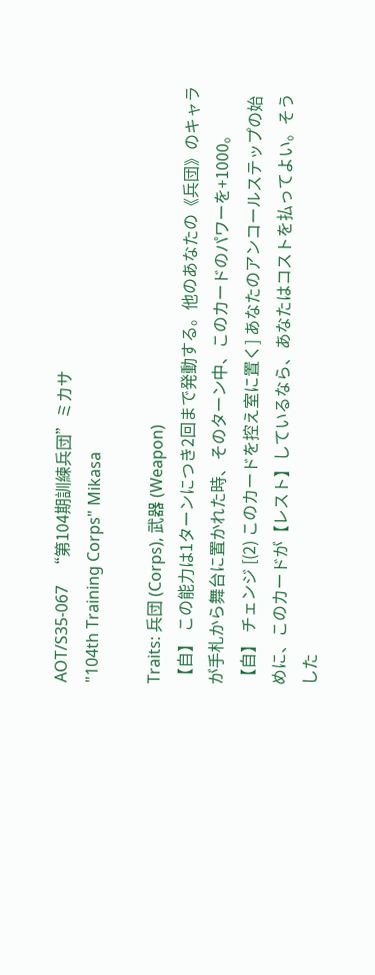AOT/S35-067   “第104期訓練兵団”ミカサ
"104th Training Corps" Mikasa

Traits: 兵団 (Corps), 武器 (Weapon)
【自】 この能力は1ターンにつき2回まで発動する。他のあなたの《兵団》のキャラが手札から舞台に置かれた時、そのターン中、このカードのパワーを+1000。
【自】 チェンジ [(2) このカードを控え室に置く] あなたのアンコールステップの始めに、このカードが【レスト】しているなら、あなたはコストを払ってよい。そうした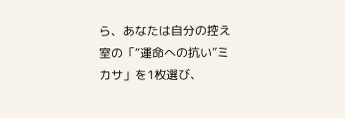ら、あなたは自分の控え室の「“運命への抗い”ミカサ」を1枚選び、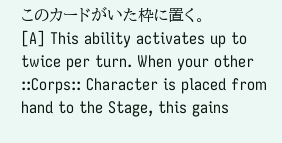このカードがいた枠に置く。
[A] This ability activates up to twice per turn. When your other ::Corps:: Character is placed from hand to the Stage, this gains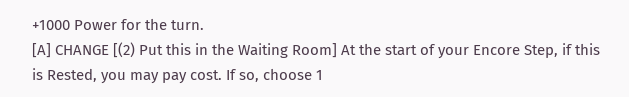+1000 Power for the turn.
[A] CHANGE [(2) Put this in the Waiting Room] At the start of your Encore Step, if this is Rested, you may pay cost. If so, choose 1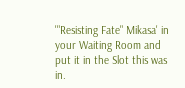'"Resisting Fate" Mikasa' in your Waiting Room and put it in the Slot this was in.